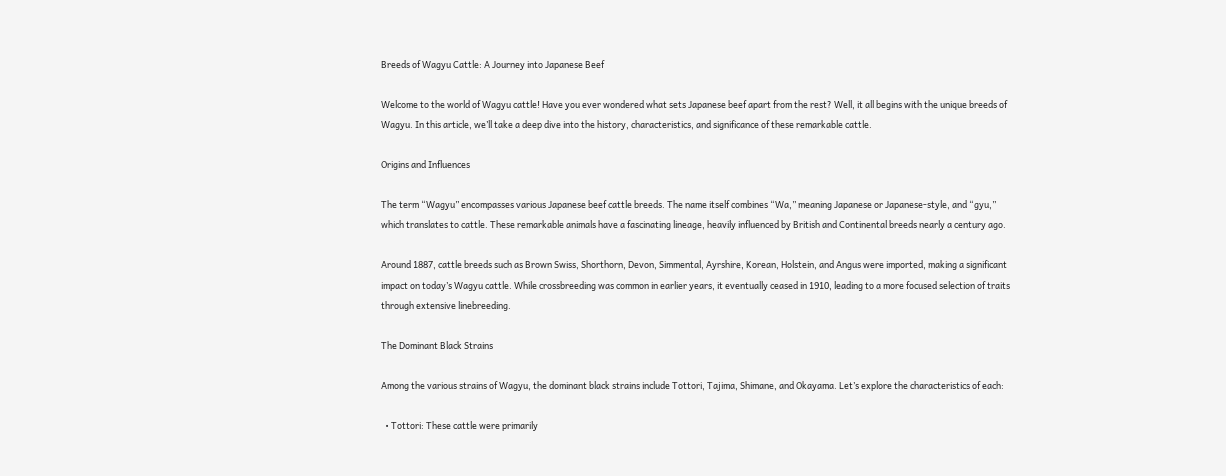Breeds of Wagyu Cattle: A Journey into Japanese Beef

Welcome to the world of Wagyu cattle! Have you ever wondered what sets Japanese beef apart from the rest? Well, it all begins with the unique breeds of Wagyu. In this article, we’ll take a deep dive into the history, characteristics, and significance of these remarkable cattle.

Origins and Influences

The term “Wagyu” encompasses various Japanese beef cattle breeds. The name itself combines “Wa,” meaning Japanese or Japanese-style, and “gyu,” which translates to cattle. These remarkable animals have a fascinating lineage, heavily influenced by British and Continental breeds nearly a century ago.

Around 1887, cattle breeds such as Brown Swiss, Shorthorn, Devon, Simmental, Ayrshire, Korean, Holstein, and Angus were imported, making a significant impact on today’s Wagyu cattle. While crossbreeding was common in earlier years, it eventually ceased in 1910, leading to a more focused selection of traits through extensive linebreeding.

The Dominant Black Strains

Among the various strains of Wagyu, the dominant black strains include Tottori, Tajima, Shimane, and Okayama. Let’s explore the characteristics of each:

  • Tottori: These cattle were primarily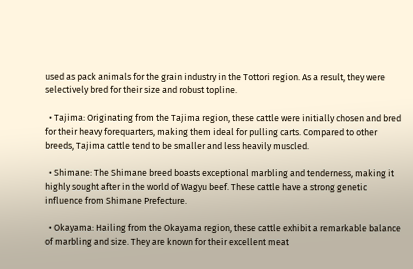used as pack animals for the grain industry in the Tottori region. As a result, they were selectively bred for their size and robust topline.

  • Tajima: Originating from the Tajima region, these cattle were initially chosen and bred for their heavy forequarters, making them ideal for pulling carts. Compared to other breeds, Tajima cattle tend to be smaller and less heavily muscled.

  • Shimane: The Shimane breed boasts exceptional marbling and tenderness, making it highly sought after in the world of Wagyu beef. These cattle have a strong genetic influence from Shimane Prefecture.

  • Okayama: Hailing from the Okayama region, these cattle exhibit a remarkable balance of marbling and size. They are known for their excellent meat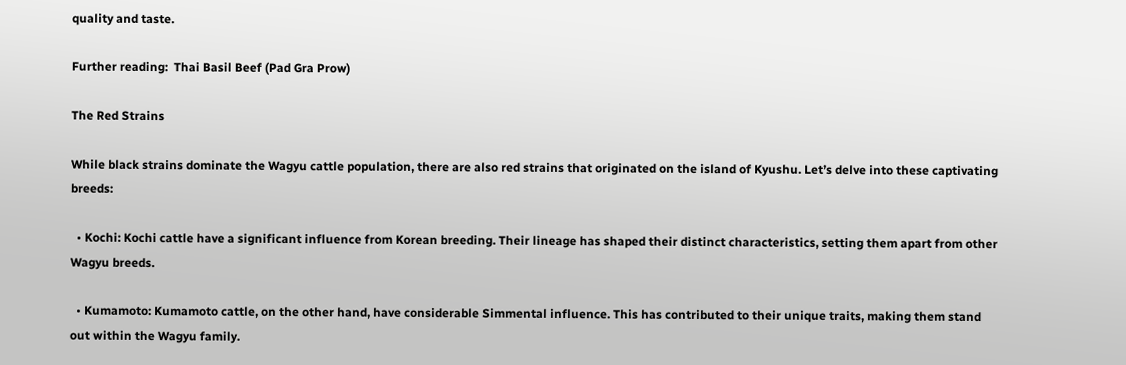quality and taste.

Further reading:  Thai Basil Beef (Pad Gra Prow)

The Red Strains

While black strains dominate the Wagyu cattle population, there are also red strains that originated on the island of Kyushu. Let’s delve into these captivating breeds:

  • Kochi: Kochi cattle have a significant influence from Korean breeding. Their lineage has shaped their distinct characteristics, setting them apart from other Wagyu breeds.

  • Kumamoto: Kumamoto cattle, on the other hand, have considerable Simmental influence. This has contributed to their unique traits, making them stand out within the Wagyu family.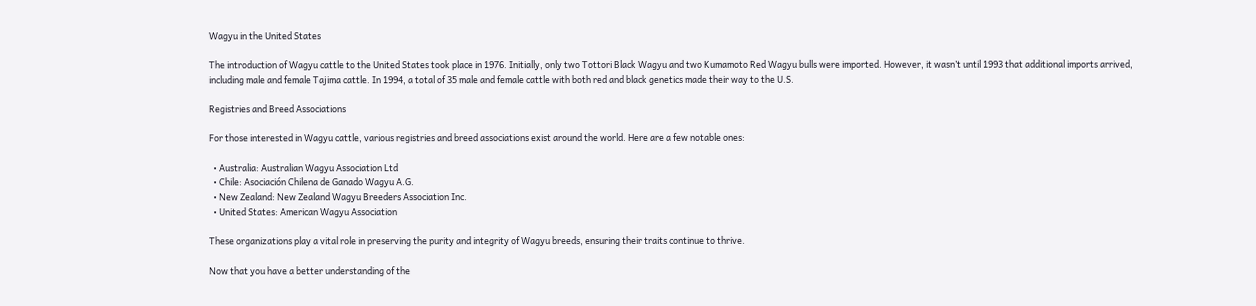Wagyu in the United States

The introduction of Wagyu cattle to the United States took place in 1976. Initially, only two Tottori Black Wagyu and two Kumamoto Red Wagyu bulls were imported. However, it wasn’t until 1993 that additional imports arrived, including male and female Tajima cattle. In 1994, a total of 35 male and female cattle with both red and black genetics made their way to the U.S.

Registries and Breed Associations

For those interested in Wagyu cattle, various registries and breed associations exist around the world. Here are a few notable ones:

  • Australia: Australian Wagyu Association Ltd
  • Chile: Asociación Chilena de Ganado Wagyu A.G.
  • New Zealand: New Zealand Wagyu Breeders Association Inc.
  • United States: American Wagyu Association

These organizations play a vital role in preserving the purity and integrity of Wagyu breeds, ensuring their traits continue to thrive.

Now that you have a better understanding of the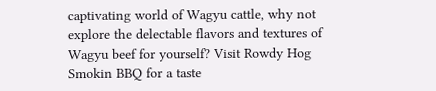captivating world of Wagyu cattle, why not explore the delectable flavors and textures of Wagyu beef for yourself? Visit Rowdy Hog Smokin BBQ for a taste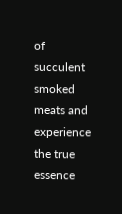of succulent smoked meats and experience the true essence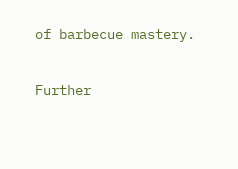of barbecue mastery.

Further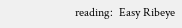reading:  Easy Ribeye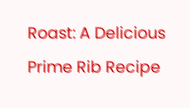Roast: A Delicious Prime Rib Recipe